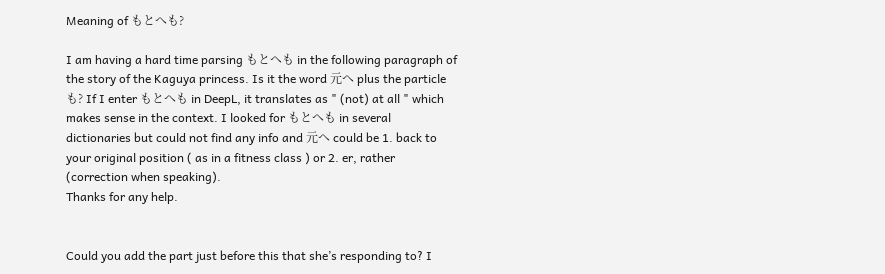Meaning of もとへも?

I am having a hard time parsing もとへも in the following paragraph of the story of the Kaguya princess. Is it the word 元へ plus the particle も? If I enter もとへも in DeepL, it translates as " (not) at all " which makes sense in the context. I looked for もとへも in several dictionaries but could not find any info and 元へ could be 1. back to your original position ( as in a fitness class ) or 2. er, rather (correction when speaking).
Thanks for any help.


Could you add the part just before this that she’s responding to? I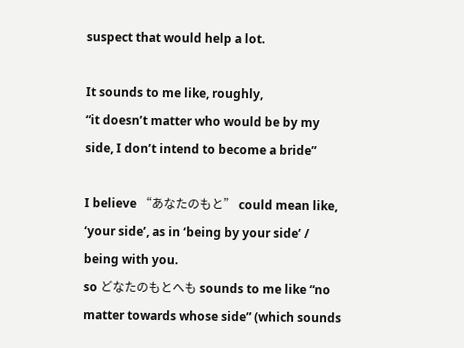suspect that would help a lot.

It sounds to me like, roughly,
“it doesn’t matter who would be by my side, I don’t intend to become a bride”

I believe “あなたのもと” could mean like, ‘your side’, as in ‘being by your side’ / being with you.
so どなたのもとへも sounds to me like “no matter towards whose side” (which sounds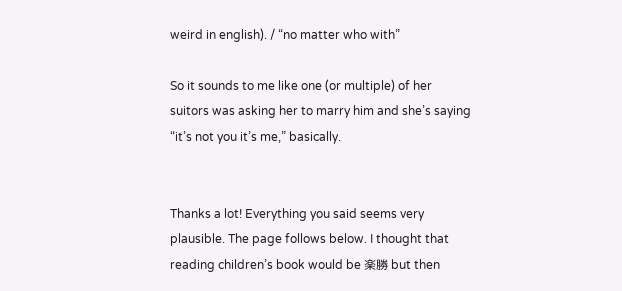weird in english). / “no matter who with”

So it sounds to me like one (or multiple) of her suitors was asking her to marry him and she’s saying “it’s not you it’s me,” basically.


Thanks a lot! Everything you said seems very plausible. The page follows below. I thought that reading children’s book would be 楽勝 but then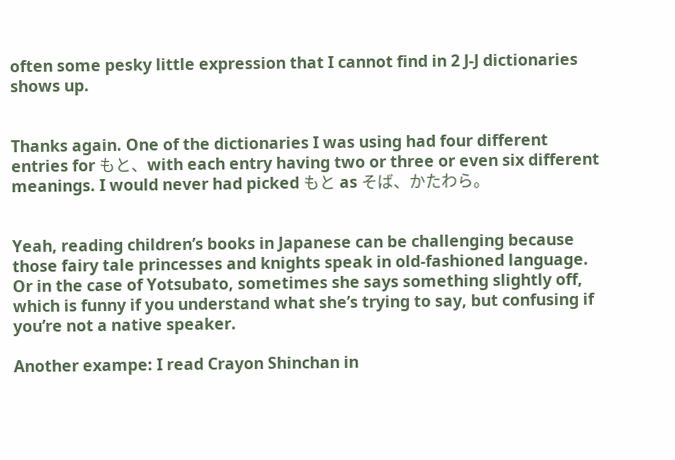often some pesky little expression that I cannot find in 2 J-J dictionaries shows up.


Thanks again. One of the dictionaries I was using had four different entries for もと、with each entry having two or three or even six different meanings. I would never had picked もと as そば、かたわら。


Yeah, reading children’s books in Japanese can be challenging because those fairy tale princesses and knights speak in old-fashioned language. Or in the case of Yotsubato, sometimes she says something slightly off, which is funny if you understand what she’s trying to say, but confusing if you’re not a native speaker.

Another exampe: I read Crayon Shinchan in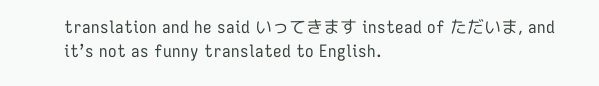translation and he said いってきます instead of ただいま, and it’s not as funny translated to English.